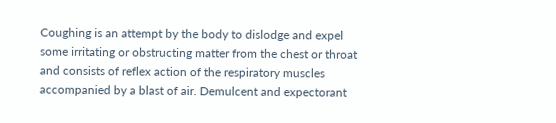Coughing is an attempt by the body to dislodge and expel some irritating or obstructing matter from the chest or throat and consists of reflex action of the respiratory muscles accompanied by a blast of air. Demulcent and expectorant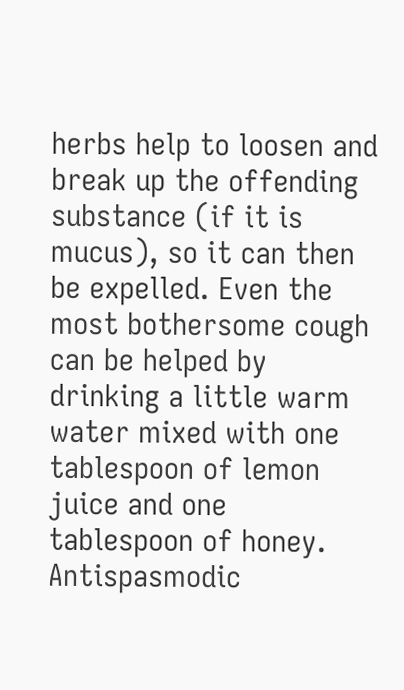herbs help to loosen and break up the offending substance (if it is mucus), so it can then be expelled. Even the most bothersome cough can be helped by drinking a little warm water mixed with one tablespoon of lemon juice and one tablespoon of honey. Antispasmodic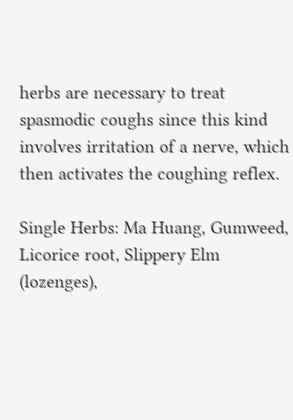herbs are necessary to treat spasmodic coughs since this kind involves irritation of a nerve, which then activates the coughing reflex.

Single Herbs: Ma Huang, Gumweed, Licorice root, Slippery Elm (lozenges),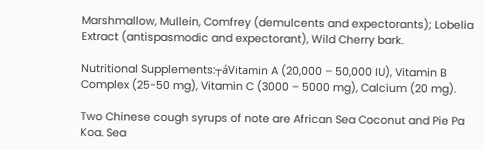Marshmallow, Mullein, Comfrey (demulcents and expectorants); Lobelia Extract (antispasmodic and expectorant), Wild Cherry bark.

Nutritional Supplements:┬áVitamin A (20,000 – 50,000 IU), Vitamin B Complex (25-50 mg), Vitamin C (3000 – 5000 mg), Calcium (20 mg).

Two Chinese cough syrups of note are African Sea Coconut and Pie Pa Koa. Sea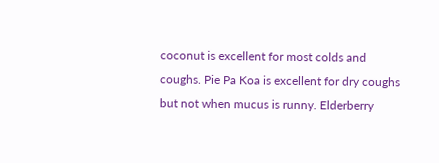coconut is excellent for most colds and coughs. Pie Pa Koa is excellent for dry coughs but not when mucus is runny. Elderberry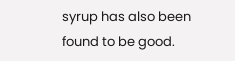syrup has also been found to be good.